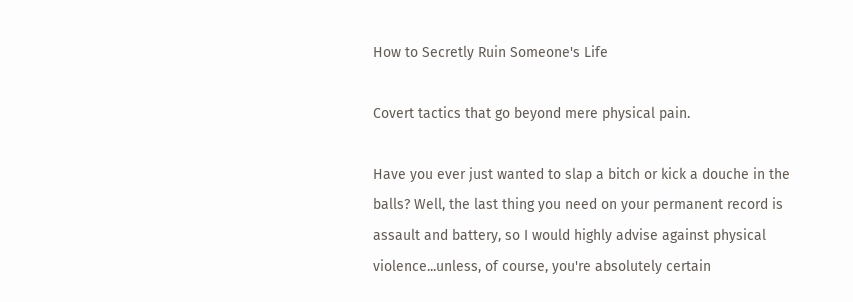How to Secretly Ruin Someone's Life

Covert tactics that go beyond mere physical pain.

Have you ever just wanted to slap a bitch or kick a douche in the balls? Well, the last thing you need on your permanent record is assault and battery, so I would highly advise against physical violence...unless, of course, you're absolutely certain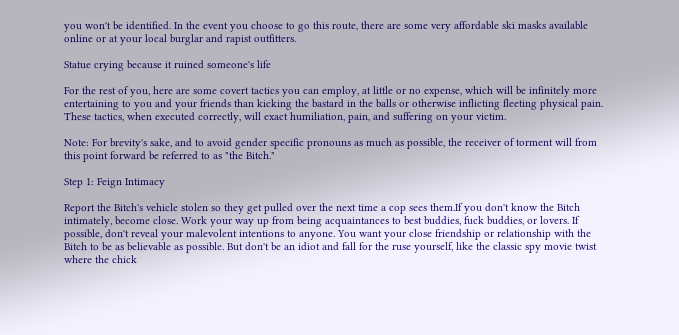you won't be identified. In the event you choose to go this route, there are some very affordable ski masks available online or at your local burglar and rapist outfitters.

Statue crying because it ruined someone's life

For the rest of you, here are some covert tactics you can employ, at little or no expense, which will be infinitely more entertaining to you and your friends than kicking the bastard in the balls or otherwise inflicting fleeting physical pain. These tactics, when executed correctly, will exact humiliation, pain, and suffering on your victim.

Note: For brevity's sake, and to avoid gender specific pronouns as much as possible, the receiver of torment will from this point forward be referred to as "the Bitch."

Step 1: Feign Intimacy

Report the Bitch's vehicle stolen so they get pulled over the next time a cop sees them.If you don't know the Bitch intimately, become close. Work your way up from being acquaintances to best buddies, fuck buddies, or lovers. If possible, don't reveal your malevolent intentions to anyone. You want your close friendship or relationship with the Bitch to be as believable as possible. But don't be an idiot and fall for the ruse yourself, like the classic spy movie twist where the chick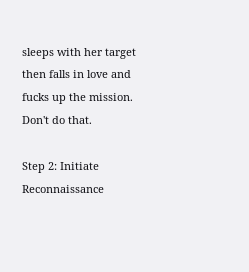sleeps with her target then falls in love and fucks up the mission. Don't do that.

Step 2: Initiate Reconnaissance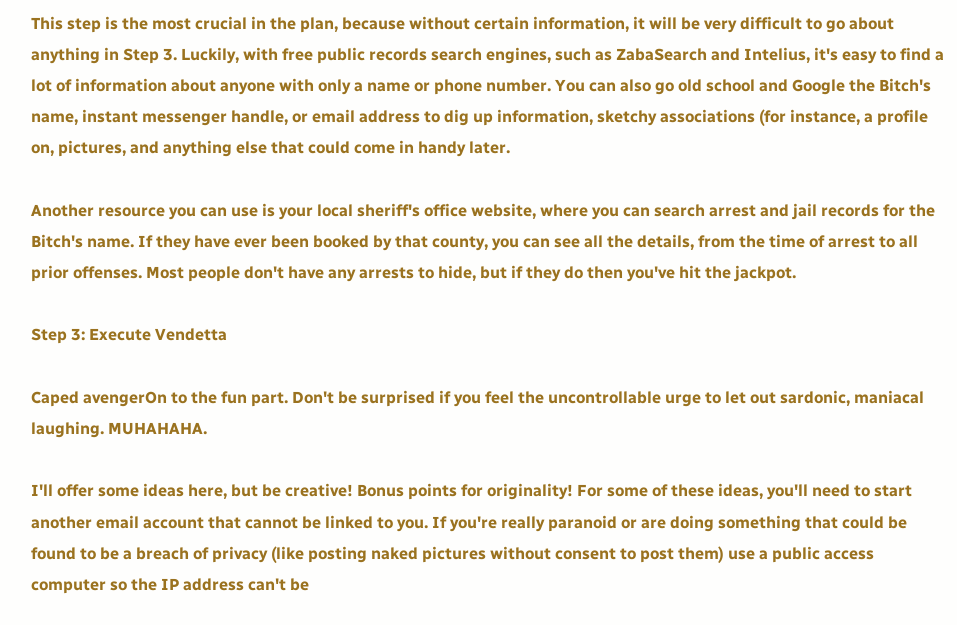This step is the most crucial in the plan, because without certain information, it will be very difficult to go about anything in Step 3. Luckily, with free public records search engines, such as ZabaSearch and Intelius, it's easy to find a lot of information about anyone with only a name or phone number. You can also go old school and Google the Bitch's name, instant messenger handle, or email address to dig up information, sketchy associations (for instance, a profile on, pictures, and anything else that could come in handy later.

Another resource you can use is your local sheriff's office website, where you can search arrest and jail records for the Bitch's name. If they have ever been booked by that county, you can see all the details, from the time of arrest to all prior offenses. Most people don't have any arrests to hide, but if they do then you've hit the jackpot.

Step 3: Execute Vendetta

Caped avengerOn to the fun part. Don't be surprised if you feel the uncontrollable urge to let out sardonic, maniacal laughing. MUHAHAHA.

I'll offer some ideas here, but be creative! Bonus points for originality! For some of these ideas, you'll need to start another email account that cannot be linked to you. If you're really paranoid or are doing something that could be found to be a breach of privacy (like posting naked pictures without consent to post them) use a public access computer so the IP address can't be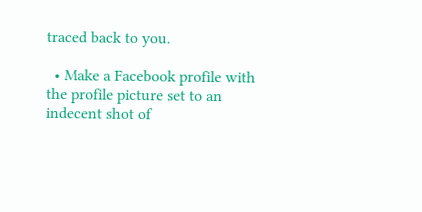traced back to you.

  • Make a Facebook profile with the profile picture set to an indecent shot of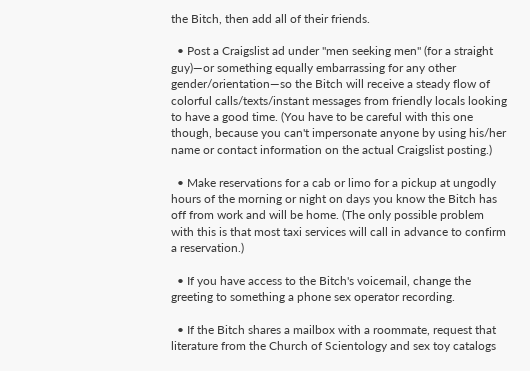the Bitch, then add all of their friends.

  • Post a Craigslist ad under "men seeking men" (for a straight guy)—or something equally embarrassing for any other gender/orientation—so the Bitch will receive a steady flow of colorful calls/texts/instant messages from friendly locals looking to have a good time. (You have to be careful with this one though, because you can't impersonate anyone by using his/her name or contact information on the actual Craigslist posting.)

  • Make reservations for a cab or limo for a pickup at ungodly hours of the morning or night on days you know the Bitch has off from work and will be home. (The only possible problem with this is that most taxi services will call in advance to confirm a reservation.)

  • If you have access to the Bitch's voicemail, change the greeting to something a phone sex operator recording.

  • If the Bitch shares a mailbox with a roommate, request that literature from the Church of Scientology and sex toy catalogs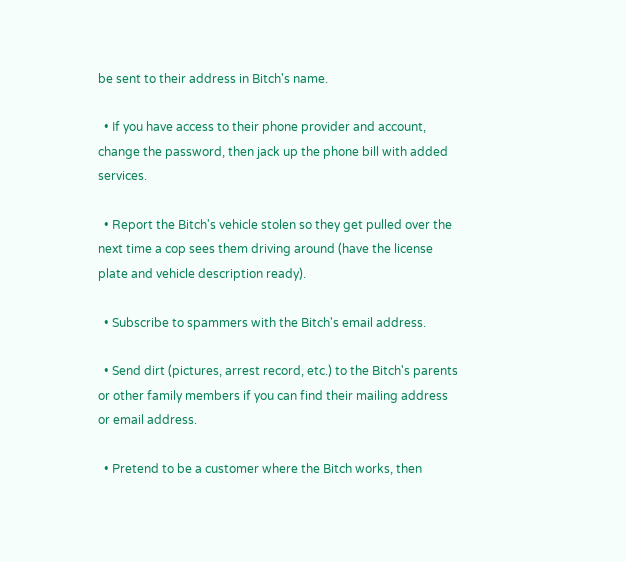be sent to their address in Bitch's name.

  • If you have access to their phone provider and account, change the password, then jack up the phone bill with added services.

  • Report the Bitch's vehicle stolen so they get pulled over the next time a cop sees them driving around (have the license plate and vehicle description ready).

  • Subscribe to spammers with the Bitch's email address.

  • Send dirt (pictures, arrest record, etc.) to the Bitch's parents or other family members if you can find their mailing address or email address.

  • Pretend to be a customer where the Bitch works, then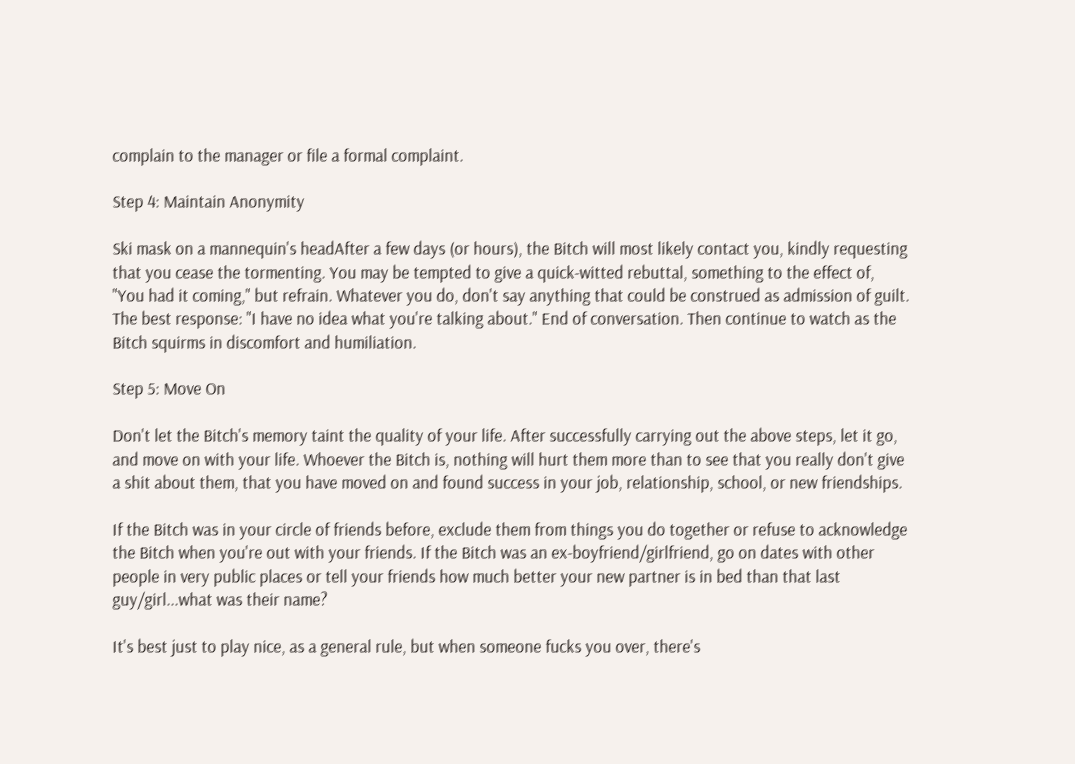complain to the manager or file a formal complaint.

Step 4: Maintain Anonymity

Ski mask on a mannequin's headAfter a few days (or hours), the Bitch will most likely contact you, kindly requesting that you cease the tormenting. You may be tempted to give a quick-witted rebuttal, something to the effect of, "You had it coming," but refrain. Whatever you do, don't say anything that could be construed as admission of guilt. The best response: "I have no idea what you're talking about." End of conversation. Then continue to watch as the Bitch squirms in discomfort and humiliation.

Step 5: Move On

Don't let the Bitch's memory taint the quality of your life. After successfully carrying out the above steps, let it go, and move on with your life. Whoever the Bitch is, nothing will hurt them more than to see that you really don't give a shit about them, that you have moved on and found success in your job, relationship, school, or new friendships.

If the Bitch was in your circle of friends before, exclude them from things you do together or refuse to acknowledge the Bitch when you're out with your friends. If the Bitch was an ex-boyfriend/girlfriend, go on dates with other people in very public places or tell your friends how much better your new partner is in bed than that last guy/girl...what was their name?

It's best just to play nice, as a general rule, but when someone fucks you over, there's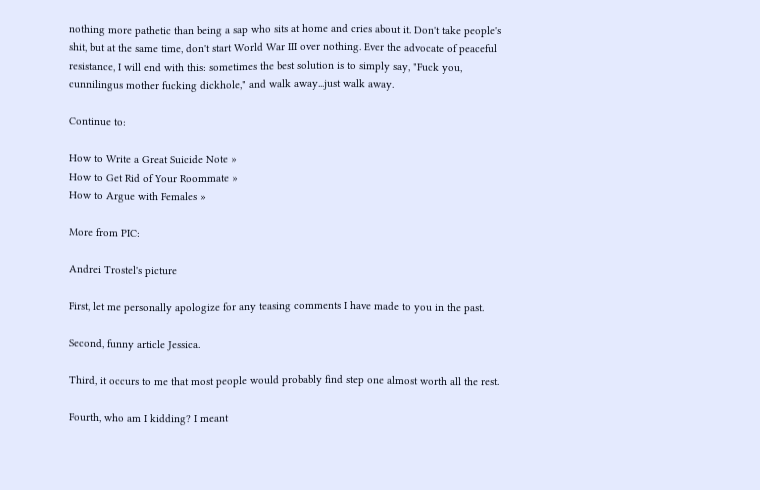nothing more pathetic than being a sap who sits at home and cries about it. Don't take people's shit, but at the same time, don't start World War III over nothing. Ever the advocate of peaceful resistance, I will end with this: sometimes the best solution is to simply say, "Fuck you, cunnilingus mother fucking dickhole," and walk away...just walk away.

Continue to:

How to Write a Great Suicide Note »
How to Get Rid of Your Roommate »
How to Argue with Females »

More from PIC:

Andrei Trostel's picture

First, let me personally apologize for any teasing comments I have made to you in the past.

Second, funny article Jessica.

Third, it occurs to me that most people would probably find step one almost worth all the rest.

Fourth, who am I kidding? I meant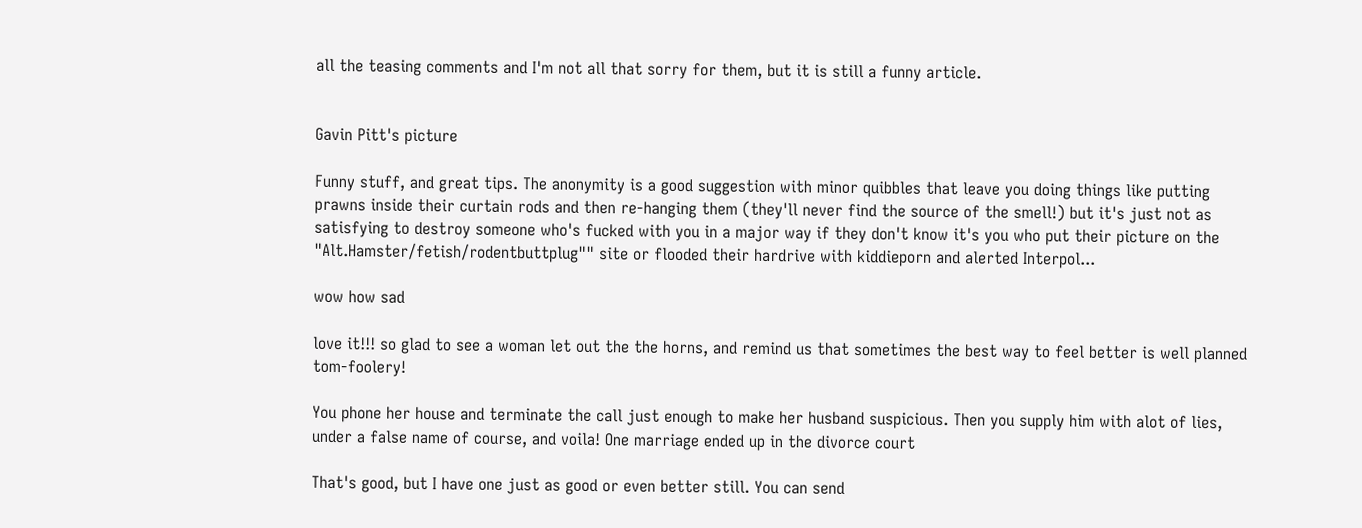all the teasing comments and I'm not all that sorry for them, but it is still a funny article.


Gavin Pitt's picture

Funny stuff, and great tips. The anonymity is a good suggestion with minor quibbles that leave you doing things like putting prawns inside their curtain rods and then re-hanging them (they'll never find the source of the smell!) but it's just not as satisfying to destroy someone who's fucked with you in a major way if they don't know it's you who put their picture on the "Alt.Hamster/fetish/rodentbuttplug"" site or flooded their hardrive with kiddieporn and alerted Interpol...

wow how sad

love it!!! so glad to see a woman let out the the horns, and remind us that sometimes the best way to feel better is well planned tom-foolery!

You phone her house and terminate the call just enough to make her husband suspicious. Then you supply him with alot of lies, under a false name of course, and voila! One marriage ended up in the divorce court

That's good, but I have one just as good or even better still. You can send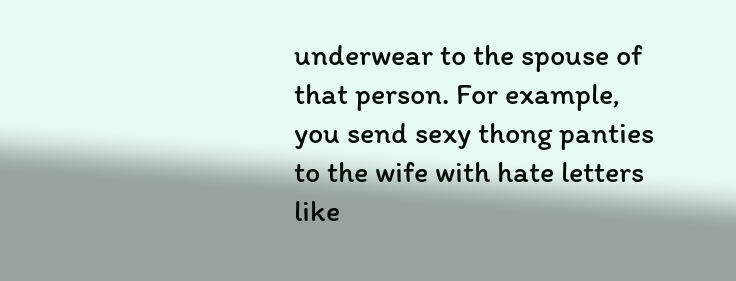underwear to the spouse of that person. For example, you send sexy thong panties to the wife with hate letters like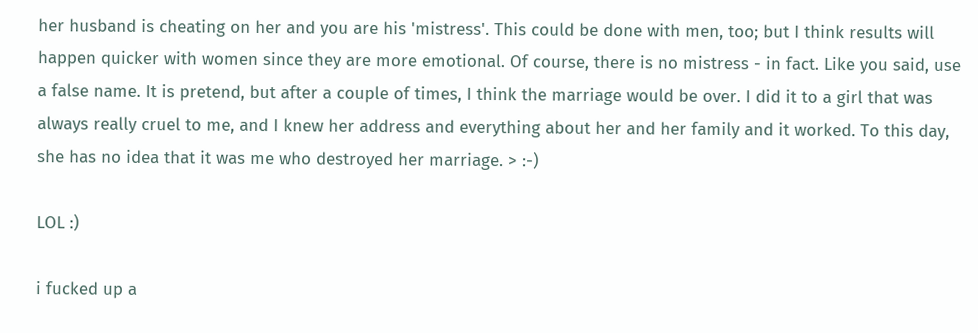her husband is cheating on her and you are his 'mistress'. This could be done with men, too; but I think results will happen quicker with women since they are more emotional. Of course, there is no mistress - in fact. Like you said, use a false name. It is pretend, but after a couple of times, I think the marriage would be over. I did it to a girl that was always really cruel to me, and I knew her address and everything about her and her family and it worked. To this day, she has no idea that it was me who destroyed her marriage. > :-)

LOL :)

i fucked up a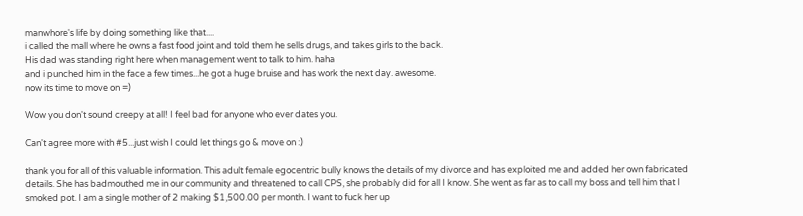manwhore's life by doing something like that....
i called the mall where he owns a fast food joint and told them he sells drugs, and takes girls to the back.
His dad was standing right here when management went to talk to him. haha
and i punched him in the face a few times...he got a huge bruise and has work the next day. awesome.
now its time to move on =)

Wow you don't sound creepy at all! I feel bad for anyone who ever dates you.

Can't agree more with #5...just wish I could let things go & move on :)

thank you for all of this valuable information. This adult female egocentric bully knows the details of my divorce and has exploited me and added her own fabricated details. She has badmouthed me in our community and threatened to call CPS, she probably did for all I know. She went as far as to call my boss and tell him that I smoked pot. I am a single mother of 2 making $1,500.00 per month. I want to fuck her up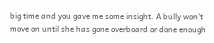big time and you gave me some insight. A bully won't move on until she has gone overboard or done enough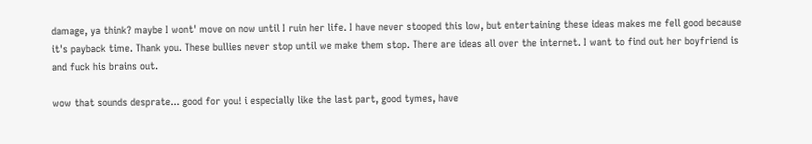damage, ya think? maybe I wont' move on now until I ruin her life. I have never stooped this low, but entertaining these ideas makes me fell good because it's payback time. Thank you. These bullies never stop until we make them stop. There are ideas all over the internet. I want to find out her boyfriend is and fuck his brains out.

wow that sounds desprate... good for you! i especially like the last part, good tymes, have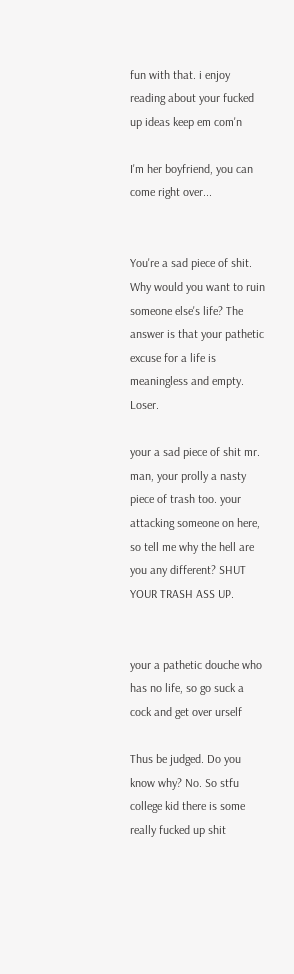fun with that. i enjoy reading about your fucked up ideas keep em com'n

I'm her boyfriend, you can come right over...


You're a sad piece of shit. Why would you want to ruin someone else's life? The answer is that your pathetic excuse for a life is meaningless and empty. Loser.

your a sad piece of shit mr. man, your prolly a nasty piece of trash too. your attacking someone on here, so tell me why the hell are you any different? SHUT YOUR TRASH ASS UP.


your a pathetic douche who has no life, so go suck a cock and get over urself

Thus be judged. Do you know why? No. So stfu college kid there is some really fucked up shit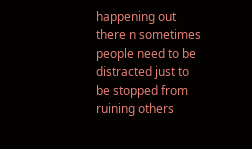happening out there n sometimes people need to be distracted just to be stopped from ruining others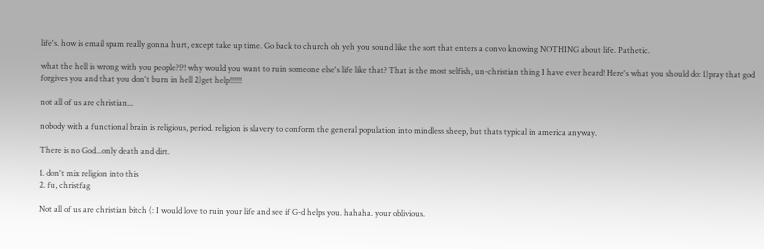life's. how is email spam really gonna hurt, except take up time. Go back to church oh yeh you sound like the sort that enters a convo knowing NOTHING about life. Pathetic.

what the hell is wrong with you people?!?! why would you want to ruin someone else's life like that? That is the most selfish, un-christian thing I have ever heard! Here's what you should do: 1)pray that god forgives you and that you don't burn in hell 2)get help!!!!!!

not all of us are christian...

nobody with a functional brain is religious, period. religion is slavery to conform the general population into mindless sheep, but thats typical in america anyway.

There is no God...only death and dirt.

1. don't mix religion into this
2. fu, christfag

Not all of us are christian bitch (: I would love to ruin your life and see if G-d helps you. hahaha. your oblivious.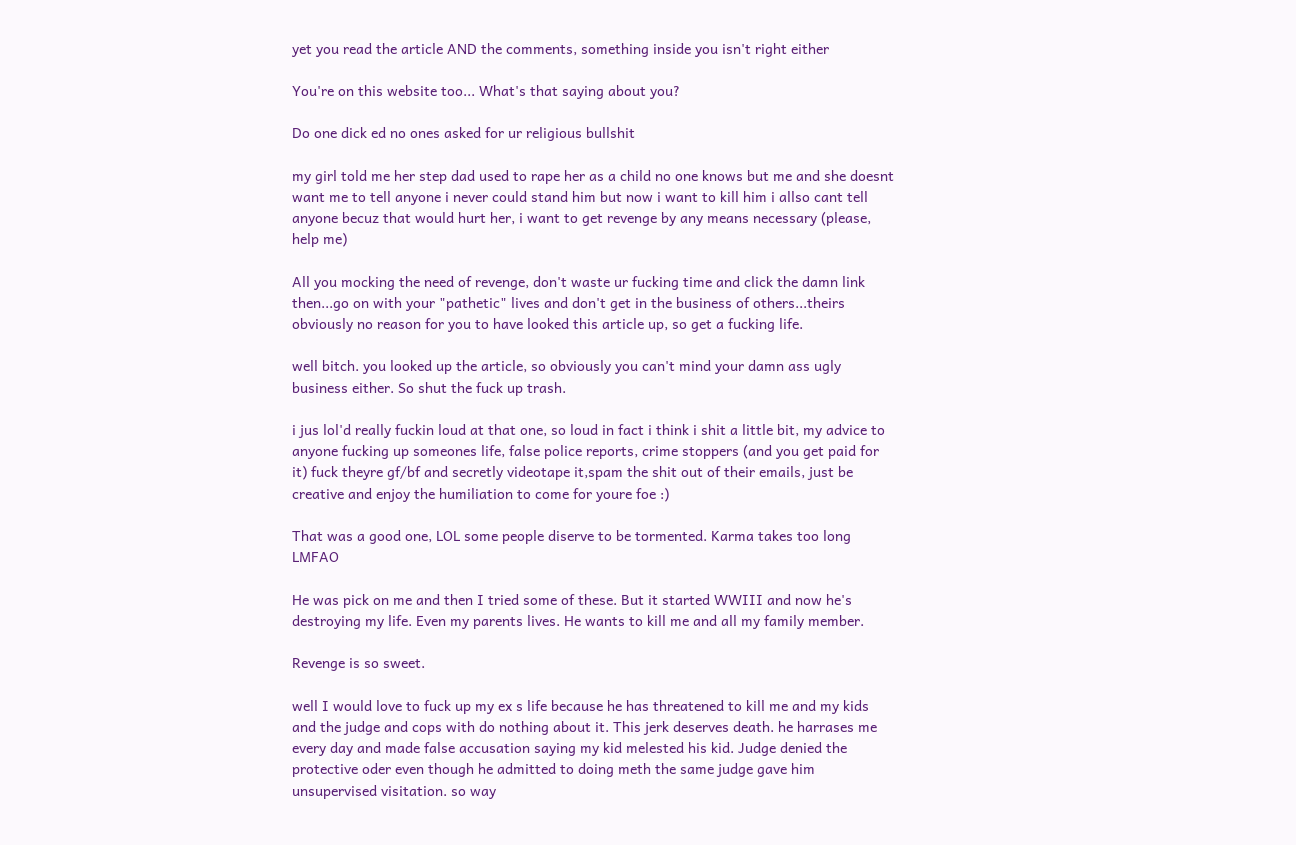yet you read the article AND the comments, something inside you isn't right either

You're on this website too... What's that saying about you?

Do one dick ed no ones asked for ur religious bullshit

my girl told me her step dad used to rape her as a child no one knows but me and she doesnt want me to tell anyone i never could stand him but now i want to kill him i allso cant tell anyone becuz that would hurt her, i want to get revenge by any means necessary (please, help me)

All you mocking the need of revenge, don't waste ur fucking time and click the damn link then...go on with your "pathetic" lives and don't get in the business of others...theirs obviously no reason for you to have looked this article up, so get a fucking life.

well bitch. you looked up the article, so obviously you can't mind your damn ass ugly business either. So shut the fuck up trash.

i jus lol'd really fuckin loud at that one, so loud in fact i think i shit a little bit, my advice to anyone fucking up someones life, false police reports, crime stoppers (and you get paid for it) fuck theyre gf/bf and secretly videotape it,spam the shit out of their emails, just be creative and enjoy the humiliation to come for youre foe :)

That was a good one, LOL some people diserve to be tormented. Karma takes too long LMFAO

He was pick on me and then I tried some of these. But it started WWIII and now he's destroying my life. Even my parents lives. He wants to kill me and all my family member.

Revenge is so sweet.

well I would love to fuck up my ex s life because he has threatened to kill me and my kids and the judge and cops with do nothing about it. This jerk deserves death. he harrases me every day and made false accusation saying my kid melested his kid. Judge denied the protective oder even though he admitted to doing meth the same judge gave him unsupervised visitation. so way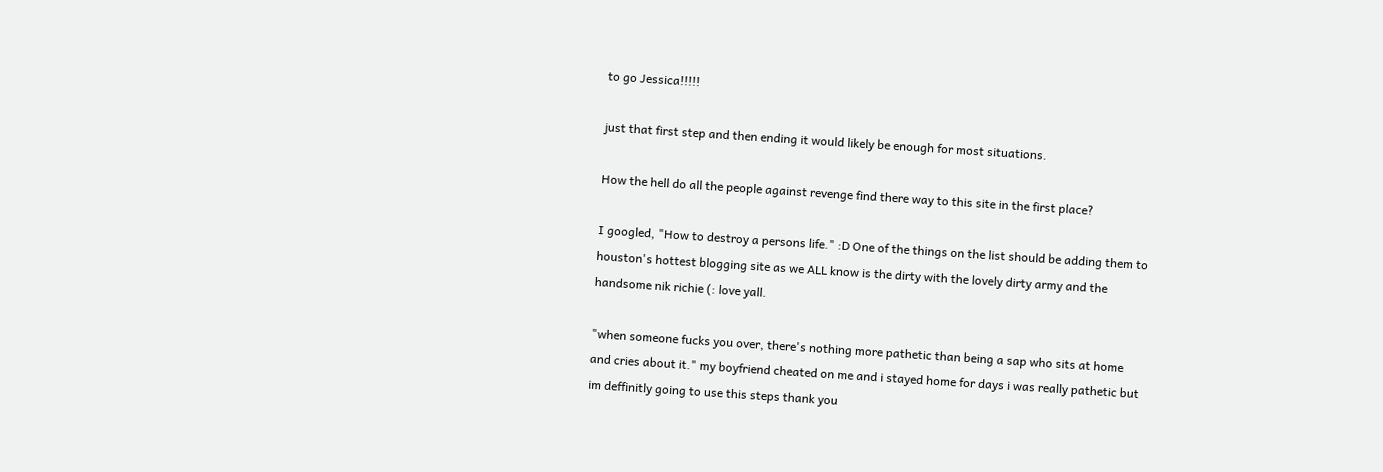to go Jessica!!!!!

just that first step and then ending it would likely be enough for most situations.

How the hell do all the people against revenge find there way to this site in the first place?

I googled, "How to destroy a persons life." :D One of the things on the list should be adding them to houston's hottest blogging site as we ALL know is the dirty with the lovely dirty army and the handsome nik richie (: love yall.

"when someone fucks you over, there's nothing more pathetic than being a sap who sits at home and cries about it." my boyfriend cheated on me and i stayed home for days i was really pathetic but im deffinitly going to use this steps thank you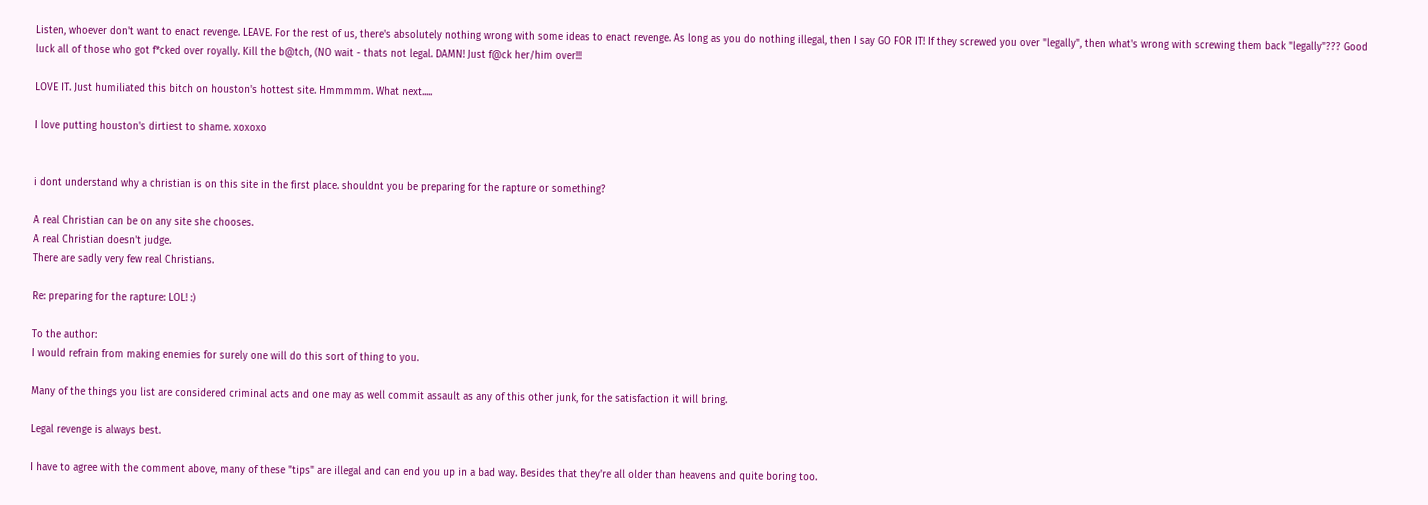Listen, whoever don't want to enact revenge. LEAVE. For the rest of us, there's absolutely nothing wrong with some ideas to enact revenge. As long as you do nothing illegal, then I say GO FOR IT! If they screwed you over "legally", then what's wrong with screwing them back "legally"??? Good luck all of those who got f*cked over royally. Kill the b@tch, (NO wait - thats not legal. DAMN! Just f@ck her/him over!!!

LOVE IT. Just humiliated this bitch on houston's hottest site. Hmmmmm. What next.....

I love putting houston's dirtiest to shame. xoxoxo


i dont understand why a christian is on this site in the first place. shouldnt you be preparing for the rapture or something?

A real Christian can be on any site she chooses.
A real Christian doesn't judge.
There are sadly very few real Christians.

Re: preparing for the rapture: LOL! :)

To the author:
I would refrain from making enemies for surely one will do this sort of thing to you.

Many of the things you list are considered criminal acts and one may as well commit assault as any of this other junk, for the satisfaction it will bring.

Legal revenge is always best.

I have to agree with the comment above, many of these "tips" are illegal and can end you up in a bad way. Besides that they're all older than heavens and quite boring too.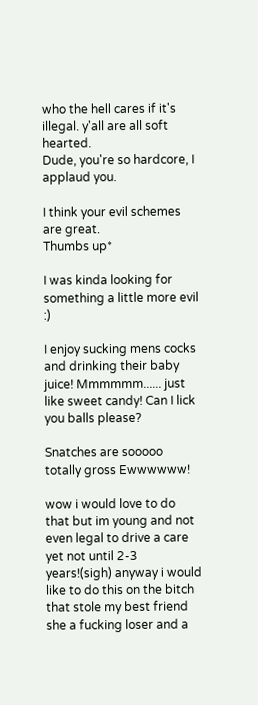who the hell cares if it's illegal. y'all are all soft hearted.
Dude, you're so hardcore, I applaud you.

I think your evil schemes are great.
Thumbs up*

I was kinda looking for something a little more evil :)

I enjoy sucking mens cocks and drinking their baby juice! Mmmmmm...... just like sweet candy! Can I lick you balls please?

Snatches are sooooo totally gross Ewwwwww!

wow i would love to do that but im young and not even legal to drive a care yet not until 2-3 years!(sigh) anyway i would like to do this on the bitch that stole my best friend she a fucking loser and a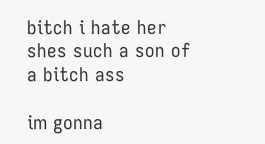bitch i hate her shes such a son of a bitch ass

im gonna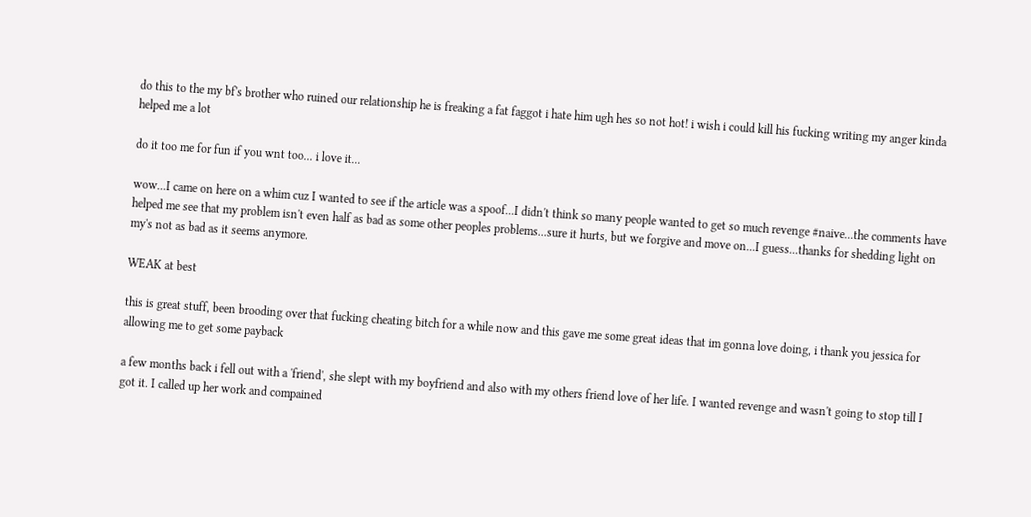do this to the my bf's brother who ruined our relationship he is freaking a fat faggot i hate him ugh hes so not hot! i wish i could kill his fucking writing my anger kinda helped me a lot

do it too me for fun if you wnt too... i love it...

wow...I came on here on a whim cuz I wanted to see if the article was a spoof...I didn't think so many people wanted to get so much revenge #naive...the comments have helped me see that my problem isn't even half as bad as some other peoples problems...sure it hurts, but we forgive and move on...I guess...thanks for shedding light on my's not as bad as it seems anymore.

WEAK at best

this is great stuff, been brooding over that fucking cheating bitch for a while now and this gave me some great ideas that im gonna love doing, i thank you jessica for allowing me to get some payback

a few months back i fell out with a 'friend', she slept with my boyfriend and also with my others friend love of her life. I wanted revenge and wasn't going to stop till I got it. I called up her work and compained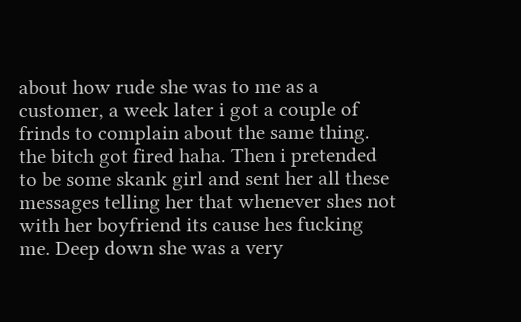about how rude she was to me as a customer, a week later i got a couple of frinds to complain about the same thing. the bitch got fired haha. Then i pretended to be some skank girl and sent her all these messages telling her that whenever shes not with her boyfriend its cause hes fucking me. Deep down she was a very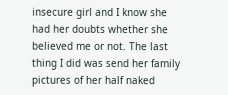insecure girl and I know she had her doubts whether she believed me or not. The last thing I did was send her family pictures of her half naked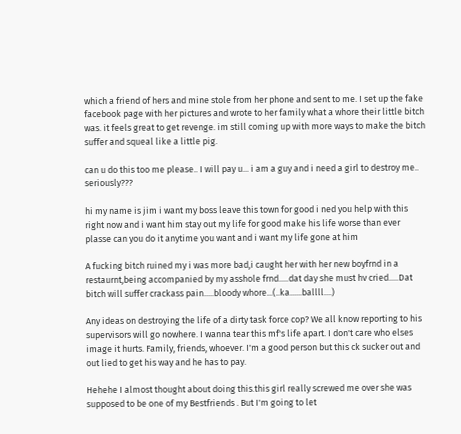which a friend of hers and mine stole from her phone and sent to me. I set up the fake facebook page with her pictures and wrote to her family what a whore their little bitch was. it feels great to get revenge. im still coming up with more ways to make the bitch suffer and squeal like a little pig.

can u do this too me please.. I will pay u... i am a guy and i need a girl to destroy me.. seriously???

hi my name is jim i want my boss leave this town for good i ned you help with this right now and i want him stay out my life for good make his life worse than ever plasse can you do it anytime you want and i want my life gone at him

A fucking bitch ruined my i was more bad,i caught her with her new boyfrnd in a restaurnt,being accompanied by my asshole frnd.....dat day she must hv cried.....Dat bitch will suffer crackass pain.....bloody whore...(..ka......ballll....)

Any ideas on destroying the life of a dirty task force cop? We all know reporting to his supervisors will go nowhere. I wanna tear this mf's life apart. I don't care who elses image it hurts. Family, friends, whoever. I'm a good person but this ck sucker out and out lied to get his way and he has to pay.

Hehehe I almost thought about doing this.this girl really screwed me over she was supposed to be one of my Bestfriends . But I'm going to let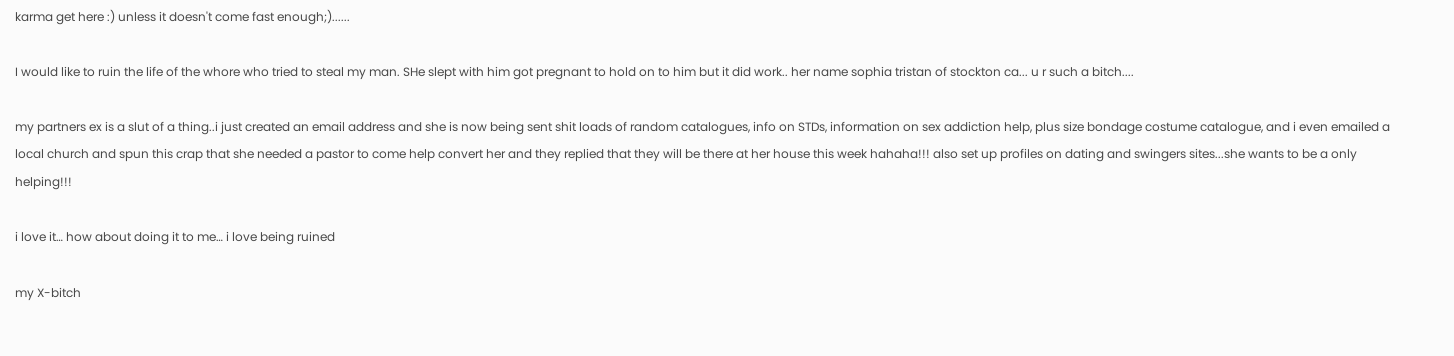karma get here :) unless it doesn't come fast enough;)......

I would like to ruin the life of the whore who tried to steal my man. SHe slept with him got pregnant to hold on to him but it did work.. her name sophia tristan of stockton ca... u r such a bitch....

my partners ex is a slut of a thing..i just created an email address and she is now being sent shit loads of random catalogues, info on STDs, information on sex addiction help, plus size bondage costume catalogue, and i even emailed a local church and spun this crap that she needed a pastor to come help convert her and they replied that they will be there at her house this week hahaha!!! also set up profiles on dating and swingers sites...she wants to be a only helping!!!

i love it… how about doing it to me… i love being ruined

my X-bitch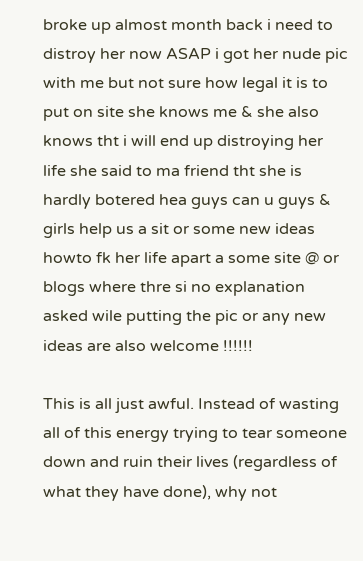broke up almost month back i need to distroy her now ASAP i got her nude pic with me but not sure how legal it is to put on site she knows me & she also knows tht i will end up distroying her life she said to ma friend tht she is hardly botered hea guys can u guys & girls help us a sit or some new ideas howto fk her life apart a some site @ or blogs where thre si no explanation asked wile putting the pic or any new ideas are also welcome !!!!!!

This is all just awful. Instead of wasting all of this energy trying to tear someone down and ruin their lives (regardless of what they have done), why not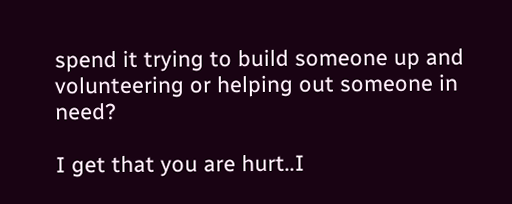spend it trying to build someone up and volunteering or helping out someone in need?

I get that you are hurt..I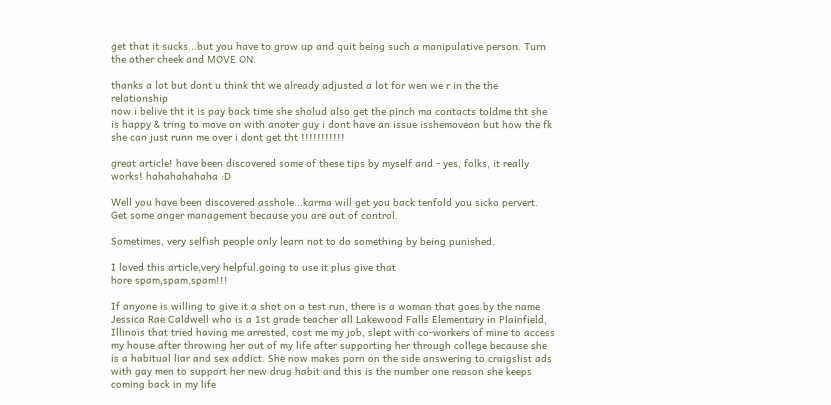get that it sucks...but you have to grow up and quit being such a manipulative person. Turn the other cheek and MOVE ON.

thanks a lot but dont u think tht we already adjusted a lot for wen we r in the the relationship
now i belive tht it is pay back time she sholud also get the pinch ma contacts toldme tht she is happy & tring to move on with anoter guy i dont have an issue isshemoveon but how the fk she can just runn me over i dont get tht !!!!!!!!!!!

great article! have been discovered some of these tips by myself and - yes, folks, it really works! hahahahahaha :D

Well you have been discovered asshole...karma will get you back tenfold you sicko pervert. Get some anger management because you are out of control.

Sometimes, very selfish people only learn not to do something by being punished.

I loved this article,very helpful.going to use it plus give that
hore spam,spam,spam!!!

If anyone is willing to give it a shot on a test run, there is a woman that goes by the name Jessica Rae Caldwell who is a 1st grade teacher all Lakewood Falls Elementary in Plainfield, Illinois that tried having me arrested, cost me my job, slept with co-workers of mine to access my house after throwing her out of my life after supporting her through college because she is a habitual liar and sex addict. She now makes porn on the side answering to craigslist ads with gay men to support her new drug habit and this is the number one reason she keeps coming back in my life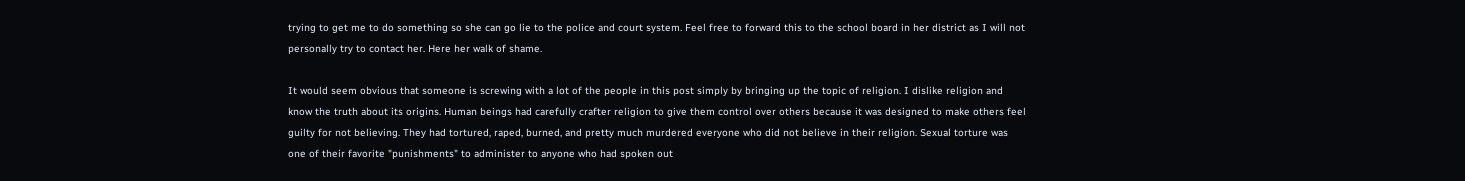trying to get me to do something so she can go lie to the police and court system. Feel free to forward this to the school board in her district as I will not personally try to contact her. Here her walk of shame.

It would seem obvious that someone is screwing with a lot of the people in this post simply by bringing up the topic of religion. I dislike religion and know the truth about its origins. Human beings had carefully crafter religion to give them control over others because it was designed to make others feel guilty for not believing. They had tortured, raped, burned, and pretty much murdered everyone who did not believe in their religion. Sexual torture was one of their favorite "punishments" to administer to anyone who had spoken out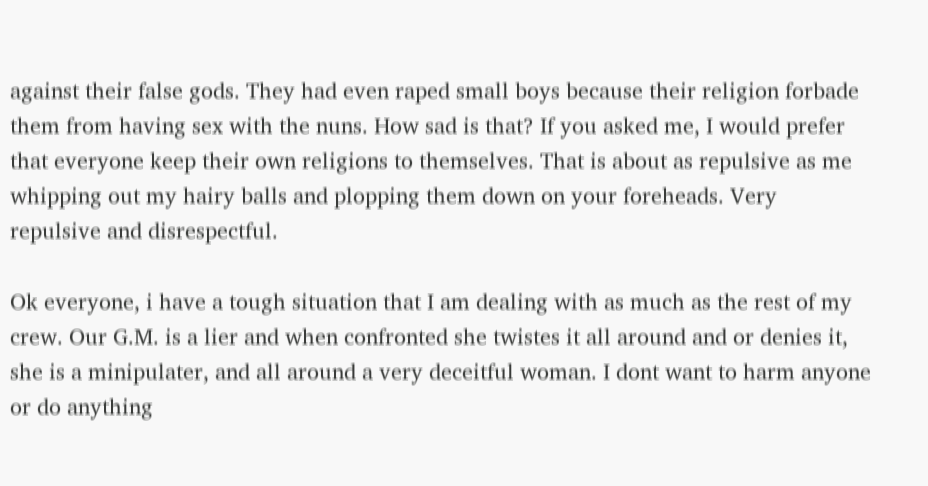against their false gods. They had even raped small boys because their religion forbade them from having sex with the nuns. How sad is that? If you asked me, I would prefer that everyone keep their own religions to themselves. That is about as repulsive as me whipping out my hairy balls and plopping them down on your foreheads. Very repulsive and disrespectful.

Ok everyone, i have a tough situation that I am dealing with as much as the rest of my crew. Our G.M. is a lier and when confronted she twistes it all around and or denies it, she is a minipulater, and all around a very deceitful woman. I dont want to harm anyone or do anything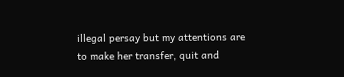illegal persay but my attentions are to make her transfer, quit and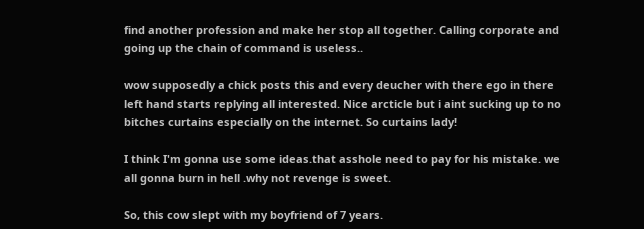find another profession and make her stop all together. Calling corporate and going up the chain of command is useless..

wow supposedly a chick posts this and every deucher with there ego in there left hand starts replying all interested. Nice arcticle but i aint sucking up to no bitches curtains especially on the internet. So curtains lady!

I think I'm gonna use some ideas.that asshole need to pay for his mistake. we all gonna burn in hell .why not revenge is sweet.

So, this cow slept with my boyfriend of 7 years.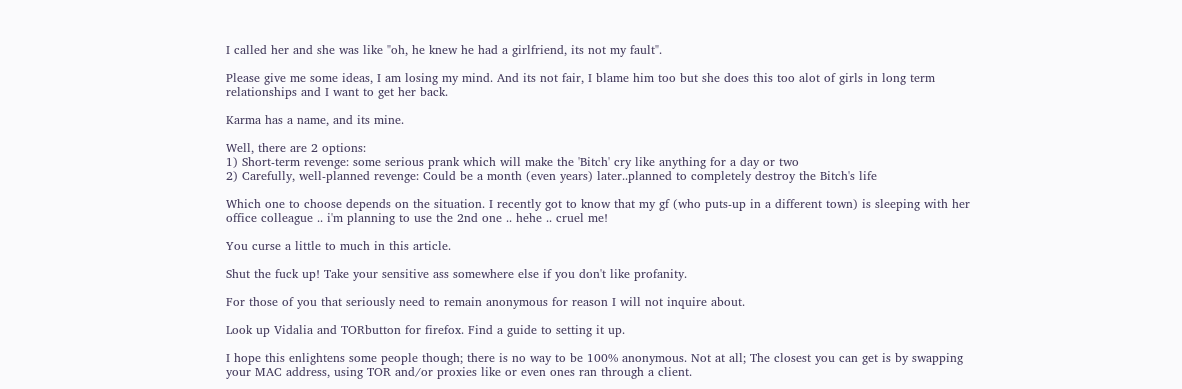I called her and she was like "oh, he knew he had a girlfriend, its not my fault".

Please give me some ideas, I am losing my mind. And its not fair, I blame him too but she does this too alot of girls in long term relationships and I want to get her back.

Karma has a name, and its mine.

Well, there are 2 options:
1) Short-term revenge: some serious prank which will make the 'Bitch' cry like anything for a day or two
2) Carefully, well-planned revenge: Could be a month (even years) later..planned to completely destroy the Bitch's life

Which one to choose depends on the situation. I recently got to know that my gf (who puts-up in a different town) is sleeping with her office colleague .. i'm planning to use the 2nd one .. hehe .. cruel me!

You curse a little to much in this article.

Shut the fuck up! Take your sensitive ass somewhere else if you don't like profanity.

For those of you that seriously need to remain anonymous for reason I will not inquire about.

Look up Vidalia and TORbutton for firefox. Find a guide to setting it up.

I hope this enlightens some people though; there is no way to be 100% anonymous. Not at all; The closest you can get is by swapping your MAC address, using TOR and/or proxies like or even ones ran through a client.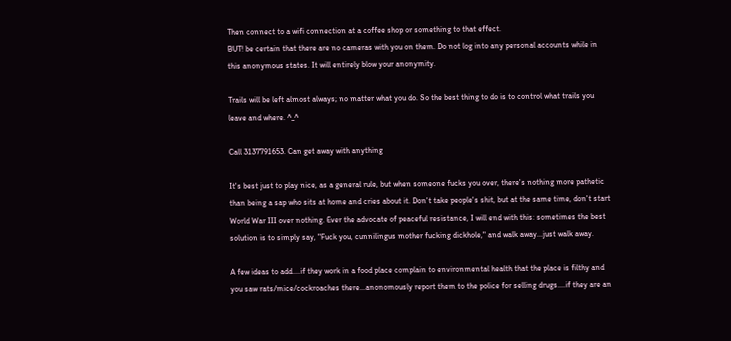Then connect to a wifi connection at a coffee shop or something to that effect.
BUT! be certain that there are no cameras with you on them. Do not log into any personal accounts while in this anonymous states. It will entirely blow your anonymity.

Trails will be left almost always; no matter what you do. So the best thing to do is to control what trails you leave and where. ^_^

Call 3137791653. Can get away with anything

It's best just to play nice, as a general rule, but when someone fucks you over, there's nothing more pathetic than being a sap who sits at home and cries about it. Don't take people's shit, but at the same time, don't start World War III over nothing. Ever the advocate of peaceful resistance, I will end with this: sometimes the best solution is to simply say, "Fuck you, cunnilingus mother fucking dickhole," and walk away...just walk away.

A few ideas to add....if they work in a food place complain to environmental health that the place is filthy and you saw rats/mice/cockroaches there...anonomously report them to the police for selling drugs....if they are an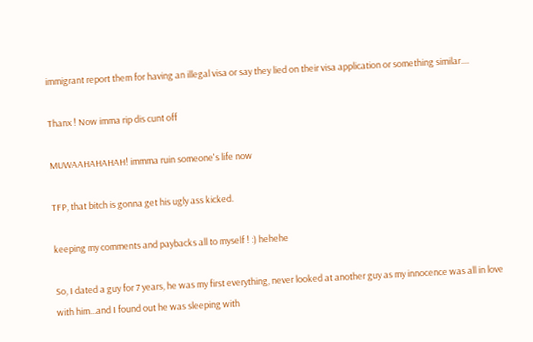immigrant report them for having an illegal visa or say they lied on their visa application or something similar....

Thanx ! Now imma rip dis cunt off

MUWAAHAHAHAH! immma ruin someone's life now

TFP, that bitch is gonna get his ugly ass kicked.

keeping my comments and paybacks all to myself ! :) hehehe

So, I dated a guy for 7 years, he was my first everything, never looked at another guy as my innocence was all in love with him...and I found out he was sleeping with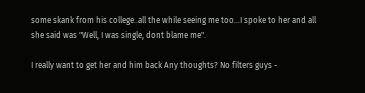some skank from his college..all the while seeing me too...I spoke to her and all she said was "Well, I was single, dont blame me".

I really want to get her and him back Any thoughts? No filters guys -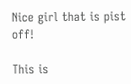Nice girl that is pist off!

This is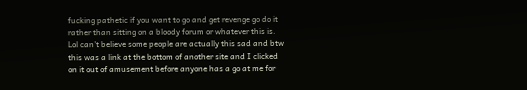fucking pathetic if you want to go and get revenge go do it rather than sitting on a bloody forum or whatever this is. Lol can't believe some people are actually this sad and btw this was a link at the bottom of another site and I clicked on it out of amusement before anyone has a go at me for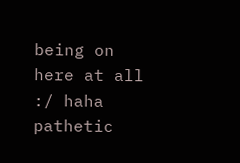being on here at all :/ haha pathetic